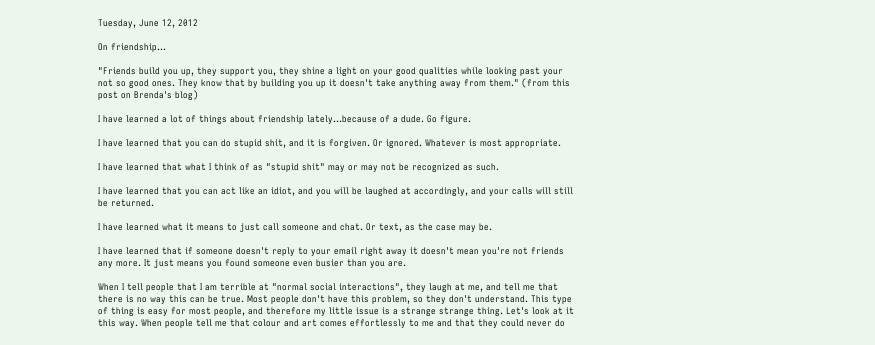Tuesday, June 12, 2012

On friendship...

"Friends build you up, they support you, they shine a light on your good qualities while looking past your not so good ones. They know that by building you up it doesn't take anything away from them." (from this post on Brenda's blog)

I have learned a lot of things about friendship lately...because of a dude. Go figure.

I have learned that you can do stupid shit, and it is forgiven. Or ignored. Whatever is most appropriate.

I have learned that what I think of as "stupid shit" may or may not be recognized as such.

I have learned that you can act like an idiot, and you will be laughed at accordingly, and your calls will still be returned.

I have learned what it means to just call someone and chat. Or text, as the case may be.

I have learned that if someone doesn't reply to your email right away it doesn't mean you're not friends any more. It just means you found someone even busier than you are.

When I tell people that I am terrible at "normal social interactions", they laugh at me, and tell me that there is no way this can be true. Most people don't have this problem, so they don't understand. This type of thing is easy for most people, and therefore my little issue is a strange strange thing. Let's look at it this way. When people tell me that colour and art comes effortlessly to me and that they could never do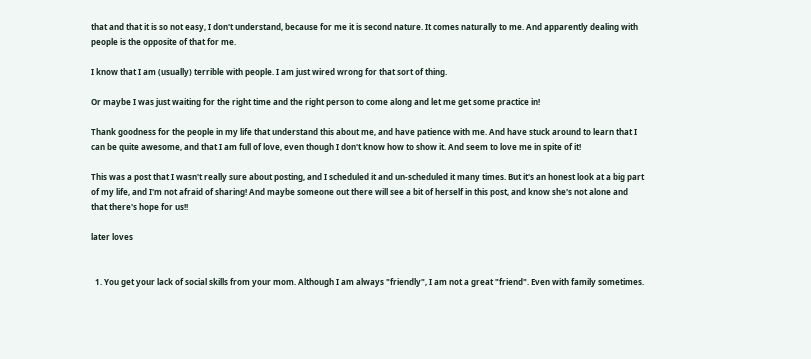that and that it is so not easy, I don't understand, because for me it is second nature. It comes naturally to me. And apparently dealing with people is the opposite of that for me.

I know that I am (usually) terrible with people. I am just wired wrong for that sort of thing.

Or maybe I was just waiting for the right time and the right person to come along and let me get some practice in!

Thank goodness for the people in my life that understand this about me, and have patience with me. And have stuck around to learn that I can be quite awesome, and that I am full of love, even though I don't know how to show it. And seem to love me in spite of it!

This was a post that I wasn't really sure about posting, and I scheduled it and un-scheduled it many times. But it's an honest look at a big part of my life, and I'm not afraid of sharing! And maybe someone out there will see a bit of herself in this post, and know she's not alone and that there's hope for us!!

later loves


  1. You get your lack of social skills from your mom. Although I am always "friendly", I am not a great "friend". Even with family sometimes.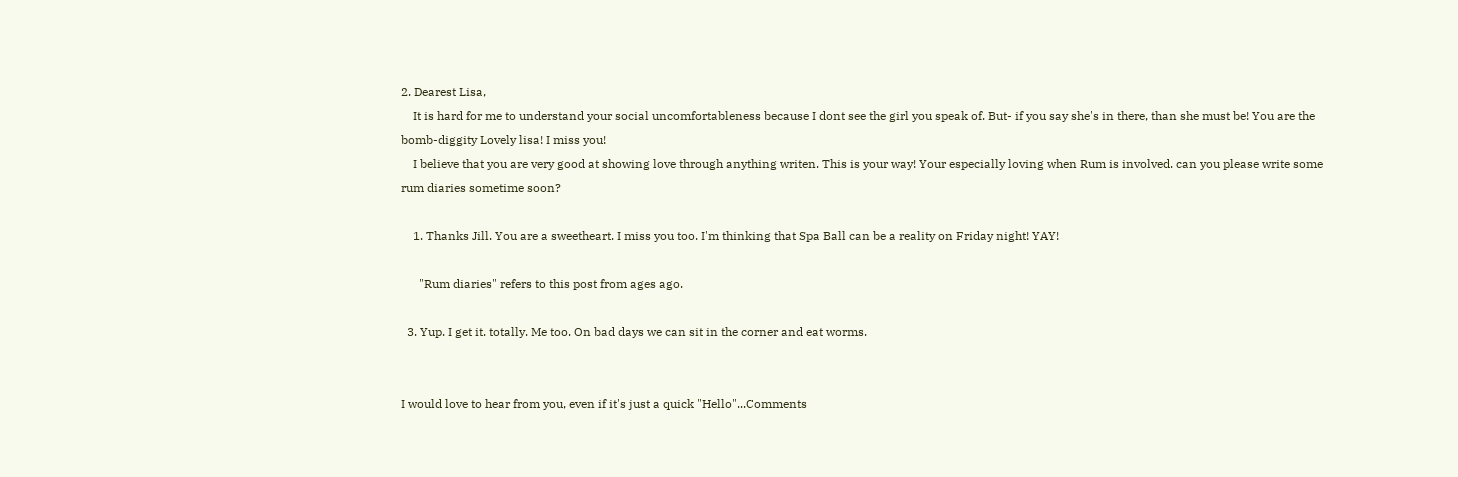2. Dearest Lisa,
    It is hard for me to understand your social uncomfortableness because I dont see the girl you speak of. But- if you say she's in there, than she must be! You are the bomb-diggity Lovely lisa! I miss you!
    I believe that you are very good at showing love through anything writen. This is your way! Your especially loving when Rum is involved. can you please write some rum diaries sometime soon?

    1. Thanks Jill. You are a sweetheart. I miss you too. I'm thinking that Spa Ball can be a reality on Friday night! YAY!

      "Rum diaries" refers to this post from ages ago.

  3. Yup. I get it. totally. Me too. On bad days we can sit in the corner and eat worms.


I would love to hear from you, even if it's just a quick "Hello"...Comments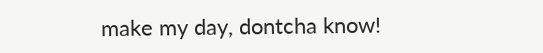make my day, dontcha know!